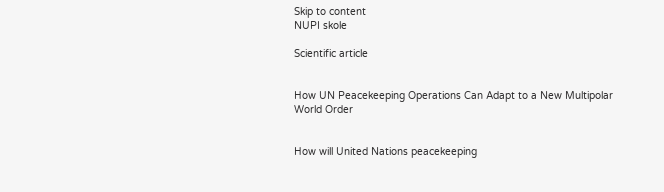Skip to content
NUPI skole

Scientific article


How UN Peacekeeping Operations Can Adapt to a New Multipolar World Order


How will United Nations peacekeeping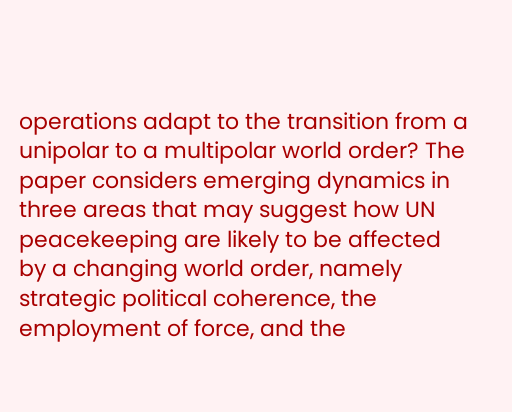operations adapt to the transition from a unipolar to a multipolar world order? The paper considers emerging dynamics in three areas that may suggest how UN peacekeeping are likely to be affected by a changing world order, namely strategic political coherence, the employment of force, and the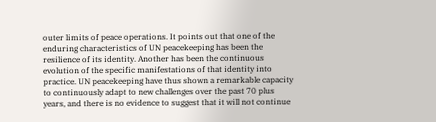outer limits of peace operations. It points out that one of the enduring characteristics of UN peacekeeping has been the resilience of its identity. Another has been the continuous evolution of the specific manifestations of that identity into practice. UN peacekeeping have thus shown a remarkable capacity to continuously adapt to new challenges over the past 70 plus years, and there is no evidence to suggest that it will not continue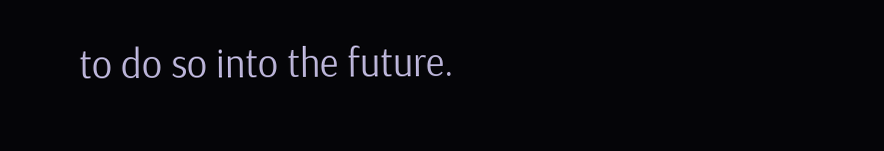to do so into the future.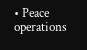• Peace operations